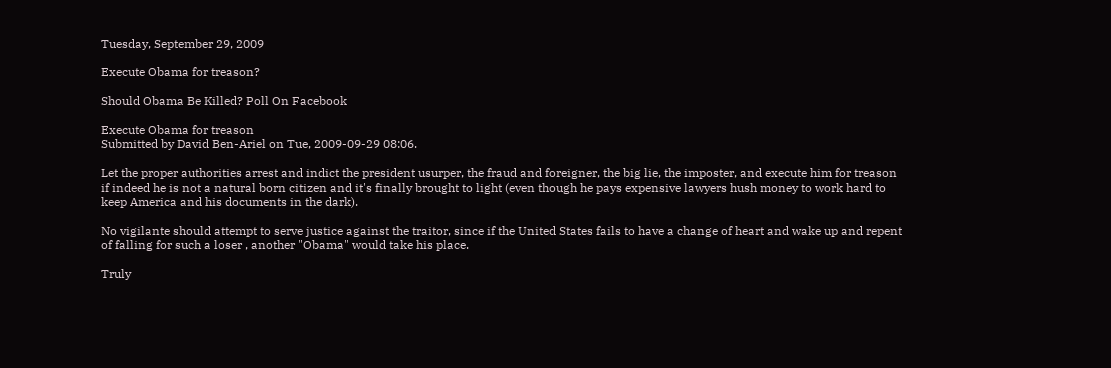Tuesday, September 29, 2009

Execute Obama for treason?

Should Obama Be Killed? Poll On Facebook

Execute Obama for treason
Submitted by David Ben-Ariel on Tue, 2009-09-29 08:06.

Let the proper authorities arrest and indict the president usurper, the fraud and foreigner, the big lie, the imposter, and execute him for treason if indeed he is not a natural born citizen and it's finally brought to light (even though he pays expensive lawyers hush money to work hard to keep America and his documents in the dark).

No vigilante should attempt to serve justice against the traitor, since if the United States fails to have a change of heart and wake up and repent of falling for such a loser , another "Obama" would take his place.

Truly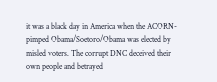it was a black day in America when the ACORN-pimped Obama/Soetoro/Obama was elected by misled voters. The corrupt DNC deceived their own people and betrayed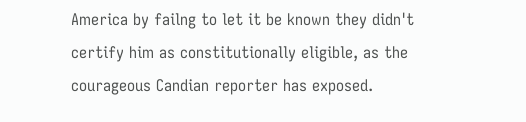America by failng to let it be known they didn't certify him as constitutionally eligible, as the courageous Candian reporter has exposed.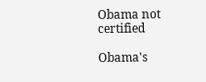Obama not certified

Obama's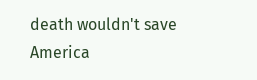death wouldn't save America